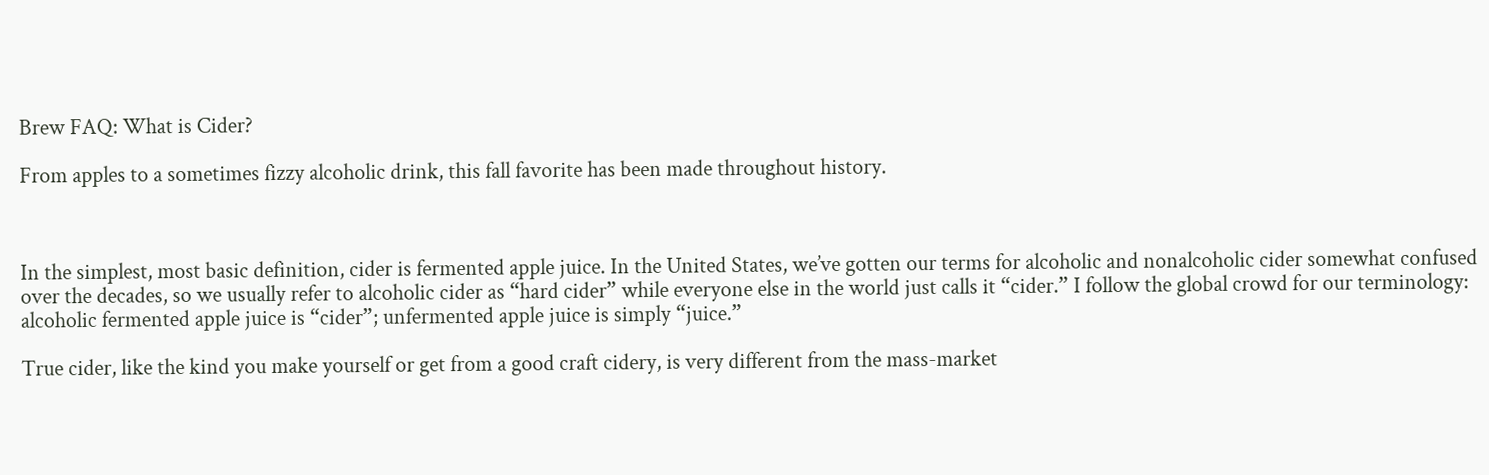Brew FAQ: What is Cider?

From apples to a sometimes fizzy alcoholic drink, this fall favorite has been made throughout history.



In the simplest, most basic definition, cider is fermented apple juice. In the United States, we’ve gotten our terms for alcoholic and nonalcoholic cider somewhat confused over the decades, so we usually refer to alcoholic cider as “hard cider” while everyone else in the world just calls it “cider.” I follow the global crowd for our terminology: alcoholic fermented apple juice is “cider”; unfermented apple juice is simply “juice.”

True cider, like the kind you make yourself or get from a good craft cidery, is very different from the mass-market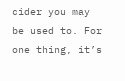cider you may be used to. For one thing, it’s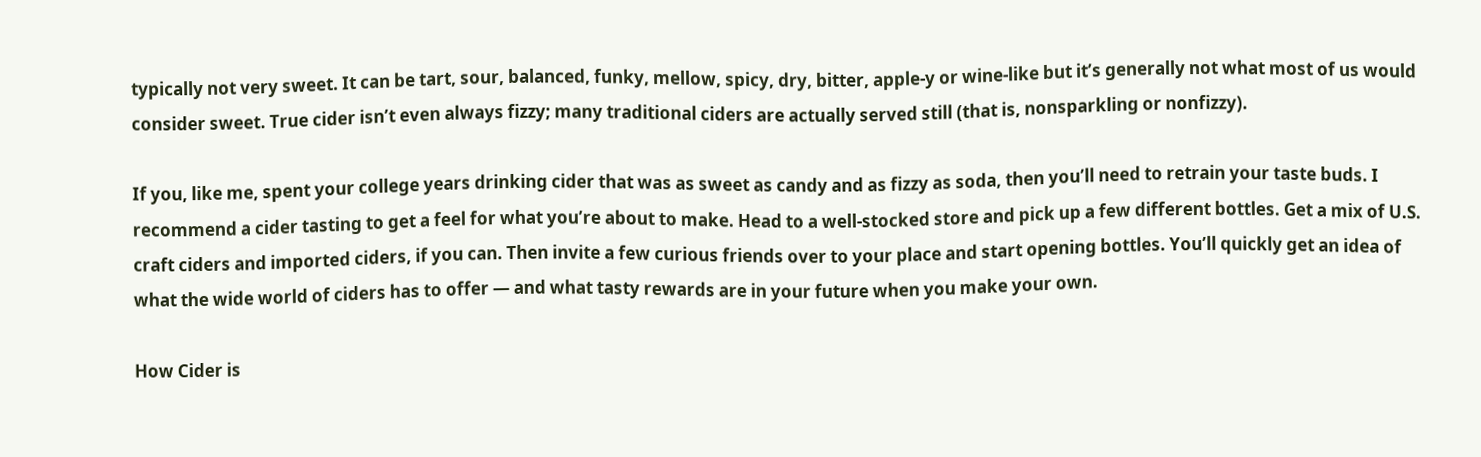typically not very sweet. It can be tart, sour, balanced, funky, mellow, spicy, dry, bitter, apple-y or wine-like but it’s generally not what most of us would consider sweet. True cider isn’t even always fizzy; many traditional ciders are actually served still (that is, nonsparkling or nonfizzy).

If you, like me, spent your college years drinking cider that was as sweet as candy and as fizzy as soda, then you’ll need to retrain your taste buds. I recommend a cider tasting to get a feel for what you’re about to make. Head to a well-stocked store and pick up a few different bottles. Get a mix of U.S. craft ciders and imported ciders, if you can. Then invite a few curious friends over to your place and start opening bottles. You’ll quickly get an idea of what the wide world of ciders has to offer — and what tasty rewards are in your future when you make your own.

How Cider is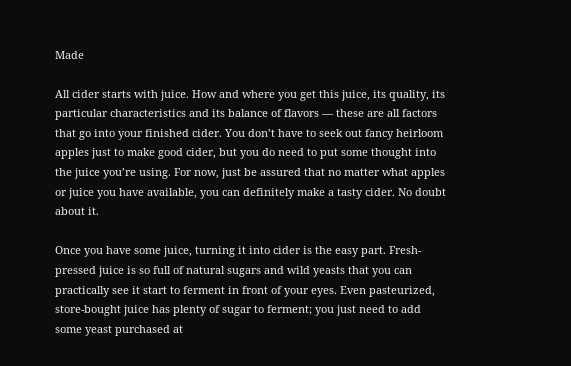Made

All cider starts with juice. How and where you get this juice, its quality, its particular characteristics and its balance of flavors — these are all factors that go into your finished cider. You don’t have to seek out fancy heirloom apples just to make good cider, but you do need to put some thought into the juice you’re using. For now, just be assured that no matter what apples or juice you have available, you can definitely make a tasty cider. No doubt about it.

Once you have some juice, turning it into cider is the easy part. Fresh-pressed juice is so full of natural sugars and wild yeasts that you can practically see it start to ferment in front of your eyes. Even pasteurized, store-bought juice has plenty of sugar to ferment; you just need to add some yeast purchased at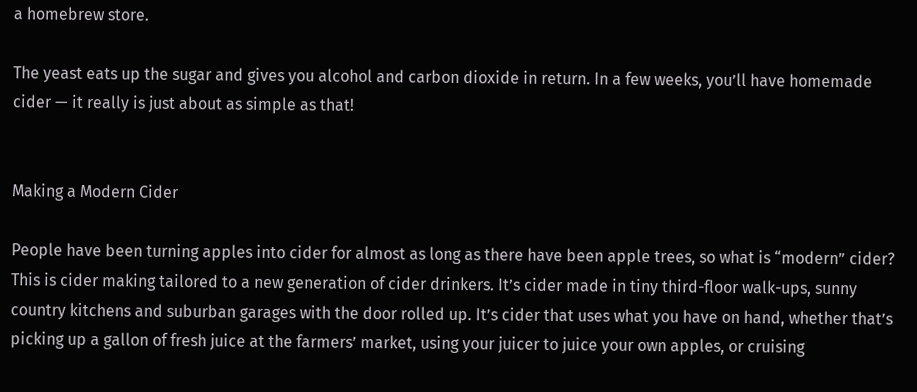a homebrew store.

The yeast eats up the sugar and gives you alcohol and carbon dioxide in return. In a few weeks, you’ll have homemade cider — it really is just about as simple as that!


Making a Modern Cider

People have been turning apples into cider for almost as long as there have been apple trees, so what is “modern” cider? This is cider making tailored to a new generation of cider drinkers. It’s cider made in tiny third-floor walk-ups, sunny country kitchens and suburban garages with the door rolled up. It’s cider that uses what you have on hand, whether that’s picking up a gallon of fresh juice at the farmers’ market, using your juicer to juice your own apples, or cruising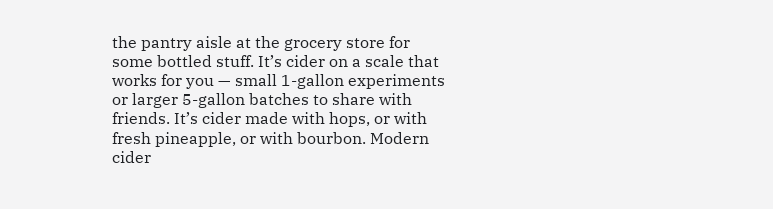the pantry aisle at the grocery store for some bottled stuff. It’s cider on a scale that works for you — small 1-gallon experiments or larger 5-gallon batches to share with friends. It’s cider made with hops, or with fresh pineapple, or with bourbon. Modern cider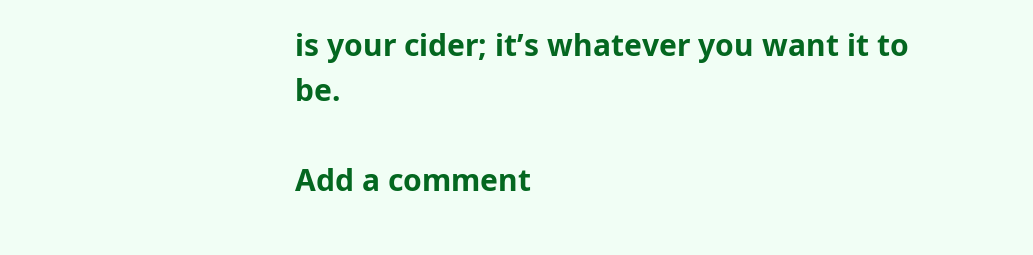is your cider; it’s whatever you want it to be.

Add a comment